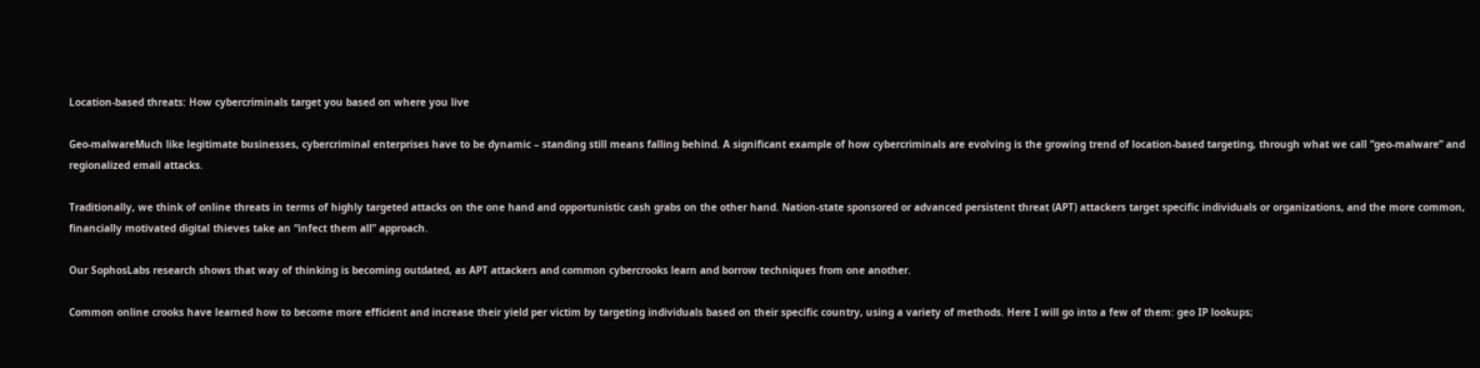Location-based threats: How cybercriminals target you based on where you live

Geo-malwareMuch like legitimate businesses, cybercriminal enterprises have to be dynamic – standing still means falling behind. A significant example of how cybercriminals are evolving is the growing trend of location-based targeting, through what we call “geo-malware” and regionalized email attacks.

Traditionally, we think of online threats in terms of highly targeted attacks on the one hand and opportunistic cash grabs on the other hand. Nation-state sponsored or advanced persistent threat (APT) attackers target specific individuals or organizations, and the more common, financially motivated digital thieves take an “infect them all” approach.

Our SophosLabs research shows that way of thinking is becoming outdated, as APT attackers and common cybercrooks learn and borrow techniques from one another.

Common online crooks have learned how to become more efficient and increase their yield per victim by targeting individuals based on their specific country, using a variety of methods. Here I will go into a few of them: geo IP lookups;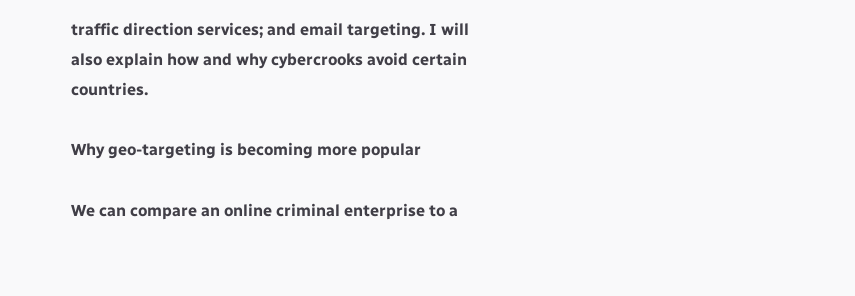traffic direction services; and email targeting. I will also explain how and why cybercrooks avoid certain countries.

Why geo-targeting is becoming more popular

We can compare an online criminal enterprise to a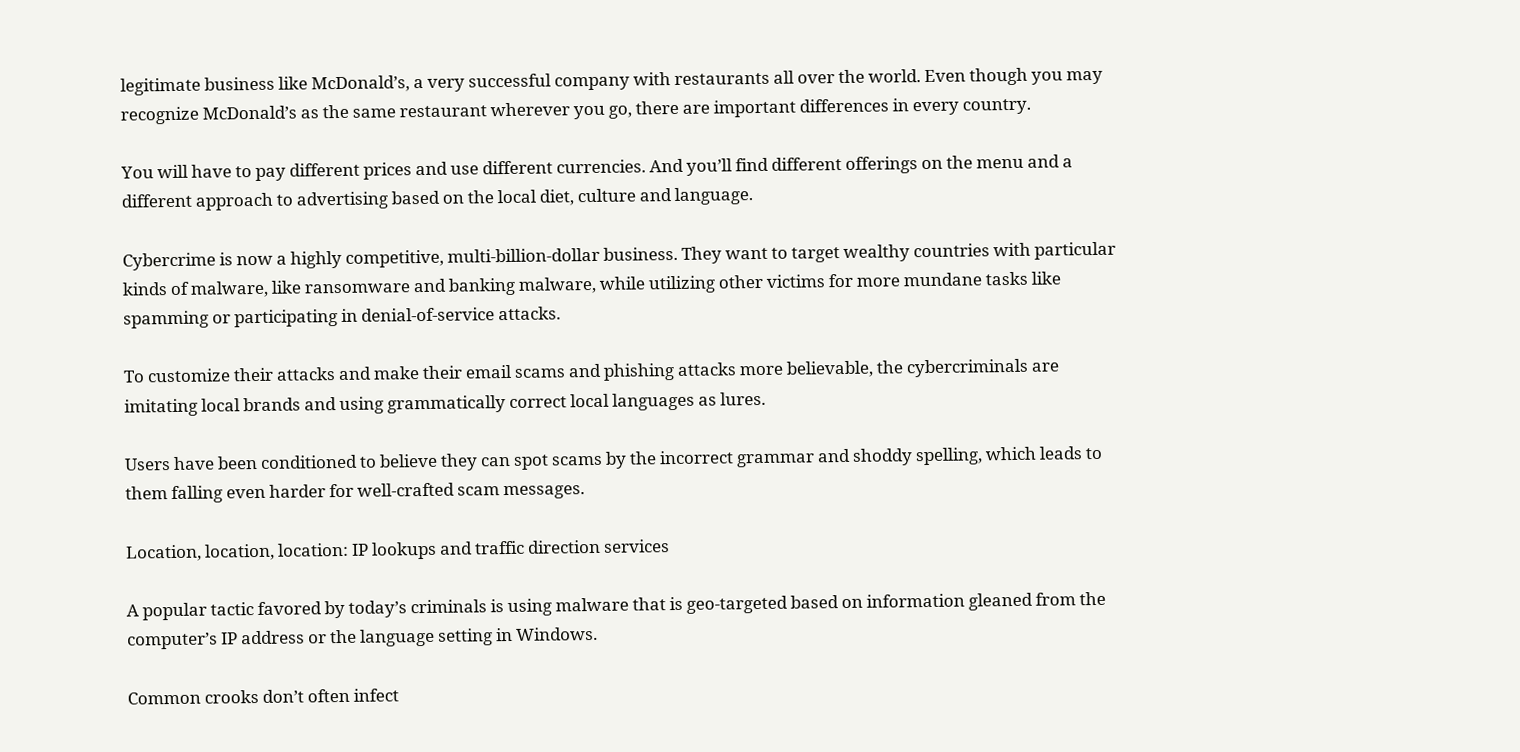legitimate business like McDonald’s, a very successful company with restaurants all over the world. Even though you may recognize McDonald’s as the same restaurant wherever you go, there are important differences in every country.

You will have to pay different prices and use different currencies. And you’ll find different offerings on the menu and a different approach to advertising based on the local diet, culture and language.

Cybercrime is now a highly competitive, multi-billion-dollar business. They want to target wealthy countries with particular kinds of malware, like ransomware and banking malware, while utilizing other victims for more mundane tasks like spamming or participating in denial-of-service attacks.

To customize their attacks and make their email scams and phishing attacks more believable, the cybercriminals are imitating local brands and using grammatically correct local languages as lures.

Users have been conditioned to believe they can spot scams by the incorrect grammar and shoddy spelling, which leads to them falling even harder for well-crafted scam messages.

Location, location, location: IP lookups and traffic direction services

A popular tactic favored by today’s criminals is using malware that is geo-targeted based on information gleaned from the computer’s IP address or the language setting in Windows.

Common crooks don’t often infect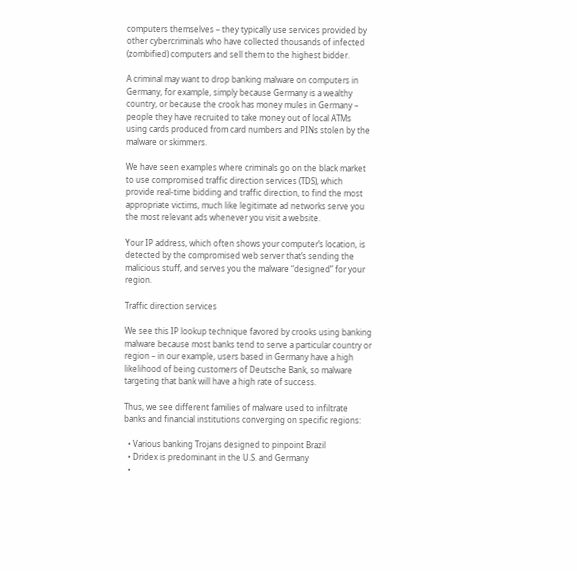computers themselves – they typically use services provided by other cybercriminals who have collected thousands of infected (zombified) computers and sell them to the highest bidder.

A criminal may want to drop banking malware on computers in Germany, for example, simply because Germany is a wealthy country, or because the crook has money mules in Germany – people they have recruited to take money out of local ATMs using cards produced from card numbers and PINs stolen by the malware or skimmers.

We have seen examples where criminals go on the black market to use compromised traffic direction services (TDS), which provide real-time bidding and traffic direction, to find the most appropriate victims, much like legitimate ad networks serve you the most relevant ads whenever you visit a website.

Your IP address, which often shows your computer’s location, is detected by the compromised web server that’s sending the malicious stuff, and serves you the malware “designed” for your region.

Traffic direction services

We see this IP lookup technique favored by crooks using banking malware because most banks tend to serve a particular country or region – in our example, users based in Germany have a high likelihood of being customers of Deutsche Bank, so malware targeting that bank will have a high rate of success.

Thus, we see different families of malware used to infiltrate banks and financial institutions converging on specific regions:

  • Various banking Trojans designed to pinpoint Brazil
  • Dridex is predominant in the U.S. and Germany
  •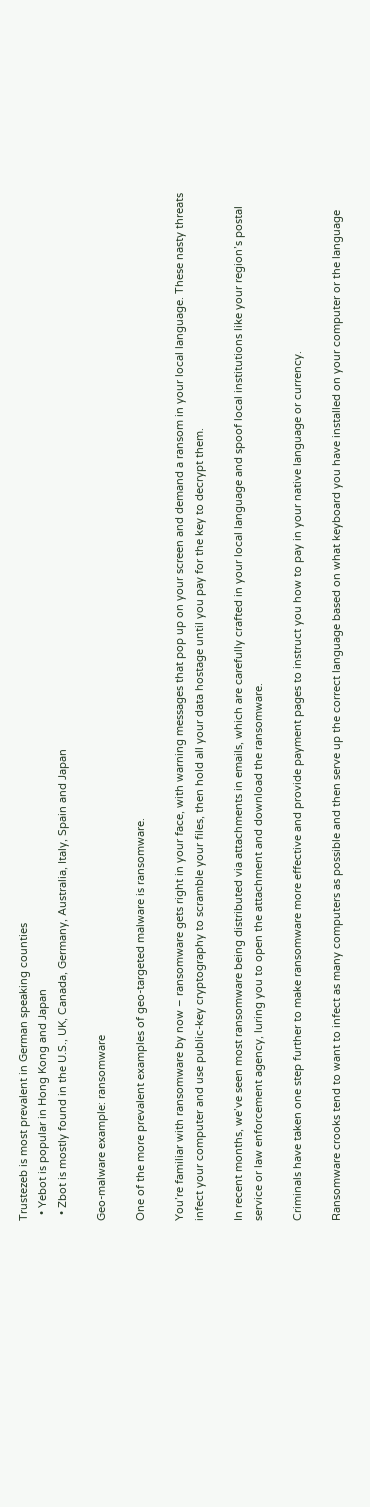Trustezeb is most prevalent in German speaking counties
  • Yebot is popular in Hong Kong and Japan
  • Zbot is mostly found in the U.S., UK, Canada, Germany, Australia, Italy, Spain and Japan

Geo-malware example: ransomware

One of the more prevalent examples of geo-targeted malware is ransomware.

You’re familiar with ransomware by now – ransomware gets right in your face, with warning messages that pop up on your screen and demand a ransom in your local language. These nasty threats infect your computer and use public-key cryptography to scramble your files, then hold all your data hostage until you pay for the key to decrypt them.

In recent months, we’ve seen most ransomware being distributed via attachments in emails, which are carefully crafted in your local language and spoof local institutions like your region’s postal service or law enforcement agency, luring you to open the attachment and download the ransomware.

Criminals have taken one step further to make ransomware more effective and provide payment pages to instruct you how to pay in your native language or currency.

Ransomware crooks tend to want to infect as many computers as possible and then serve up the correct language based on what keyboard you have installed on your computer or the language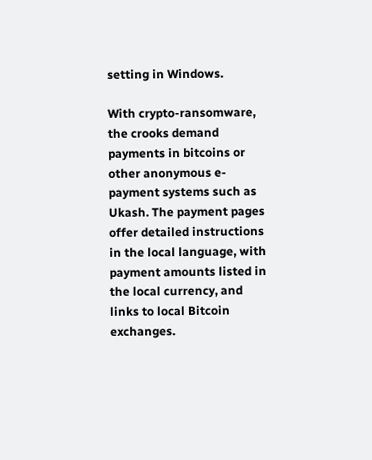setting in Windows.

With crypto-ransomware, the crooks demand payments in bitcoins or other anonymous e-payment systems such as Ukash. The payment pages offer detailed instructions in the local language, with payment amounts listed in the local currency, and links to local Bitcoin exchanges.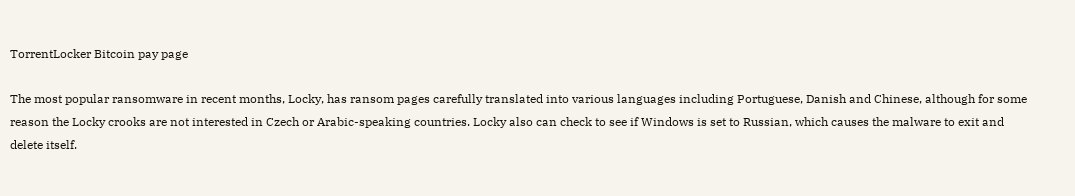TorrentLocker Bitcoin pay page

The most popular ransomware in recent months, Locky, has ransom pages carefully translated into various languages including Portuguese, Danish and Chinese, although for some reason the Locky crooks are not interested in Czech or Arabic-speaking countries. Locky also can check to see if Windows is set to Russian, which causes the malware to exit and delete itself.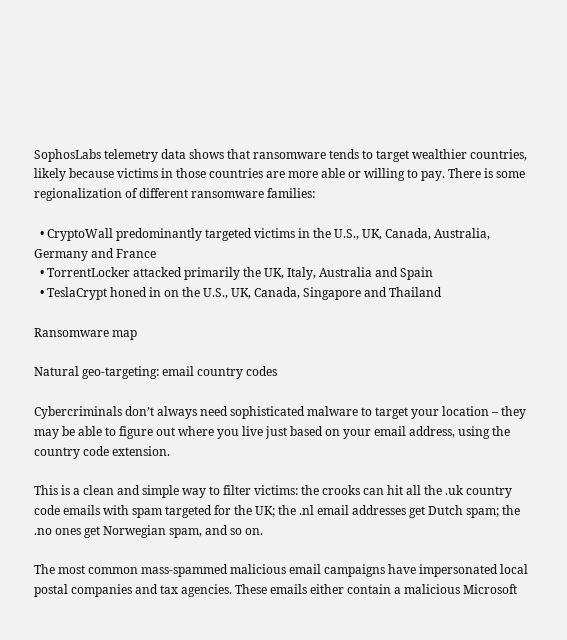SophosLabs telemetry data shows that ransomware tends to target wealthier countries, likely because victims in those countries are more able or willing to pay. There is some regionalization of different ransomware families:

  • CryptoWall predominantly targeted victims in the U.S., UK, Canada, Australia, Germany and France
  • TorrentLocker attacked primarily the UK, Italy, Australia and Spain
  • TeslaCrypt honed in on the U.S., UK, Canada, Singapore and Thailand

Ransomware map

Natural geo-targeting: email country codes

Cybercriminals don’t always need sophisticated malware to target your location – they may be able to figure out where you live just based on your email address, using the country code extension.

This is a clean and simple way to filter victims: the crooks can hit all the .uk country code emails with spam targeted for the UK; the .nl email addresses get Dutch spam; the .no ones get Norwegian spam, and so on.

The most common mass-spammed malicious email campaigns have impersonated local postal companies and tax agencies. These emails either contain a malicious Microsoft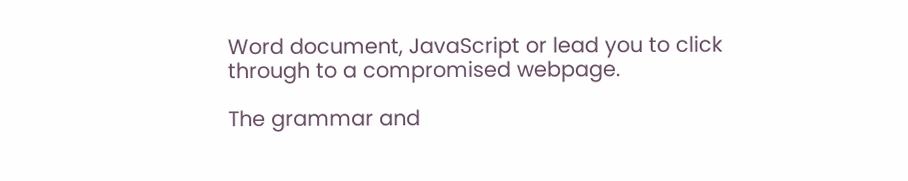Word document, JavaScript or lead you to click through to a compromised webpage.

The grammar and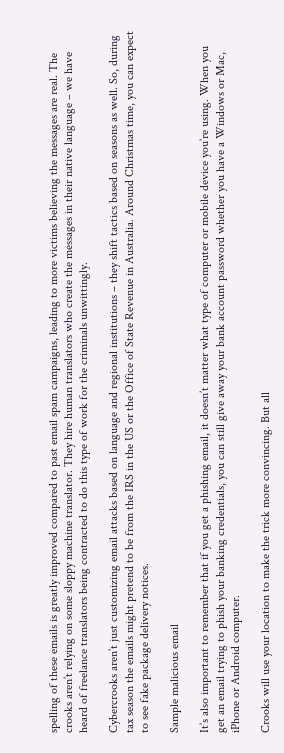spelling of these emails is greatly improved compared to past email spam campaigns, leading to more victims believing the messages are real. The crooks aren’t relying on some sloppy machine translator. They hire human translators who create the messages in their native language – we have heard of freelance translators being contracted to do this type of work for the criminals unwittingly.

Cybercrooks aren’t just customizing email attacks based on language and regional institutions – they shift tactics based on seasons as well. So, during tax season the emails might pretend to be from the IRS in the US or the Office of State Revenue in Australia. Around Christmas time, you can expect to see fake package delivery notices.

Sample malicious email

It’s also important to remember that if you get a phishing email, it doesn’t matter what type of computer or mobile device you’re using. When you get an email trying to phish your banking credentials, you can still give away your bank account password whether you have a Windows or Mac, iPhone or Android computer.

Crooks will use your location to make the trick more convincing. But all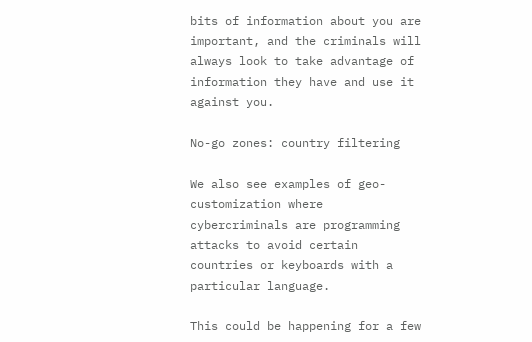bits of information about you are important, and the criminals will always look to take advantage of information they have and use it against you.

No-go zones: country filtering

We also see examples of geo-customization where cybercriminals are programming attacks to avoid certain countries or keyboards with a particular language.

This could be happening for a few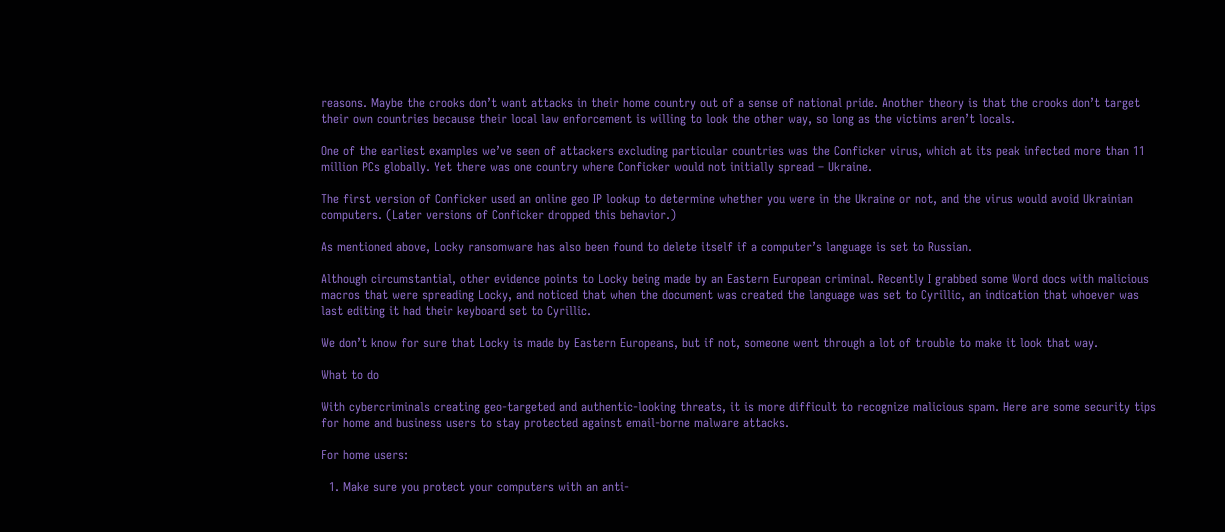reasons. Maybe the crooks don’t want attacks in their home country out of a sense of national pride. Another theory is that the crooks don’t target their own countries because their local law enforcement is willing to look the other way, so long as the victims aren’t locals.

One of the earliest examples we’ve seen of attackers excluding particular countries was the Conficker virus, which at its peak infected more than 11 million PCs globally. Yet there was one country where Conficker would not initially spread – Ukraine.

The first version of Conficker used an online geo IP lookup to determine whether you were in the Ukraine or not, and the virus would avoid Ukrainian computers. (Later versions of Conficker dropped this behavior.)

As mentioned above, Locky ransomware has also been found to delete itself if a computer’s language is set to Russian.

Although circumstantial, other evidence points to Locky being made by an Eastern European criminal. Recently I grabbed some Word docs with malicious macros that were spreading Locky, and noticed that when the document was created the language was set to Cyrillic, an indication that whoever was last editing it had their keyboard set to Cyrillic.

We don’t know for sure that Locky is made by Eastern Europeans, but if not, someone went through a lot of trouble to make it look that way.

What to do

With cybercriminals creating geo-targeted and authentic-looking threats, it is more difficult to recognize malicious spam. Here are some security tips for home and business users to stay protected against email-borne malware attacks.

For home users:

  1. Make sure you protect your computers with an anti-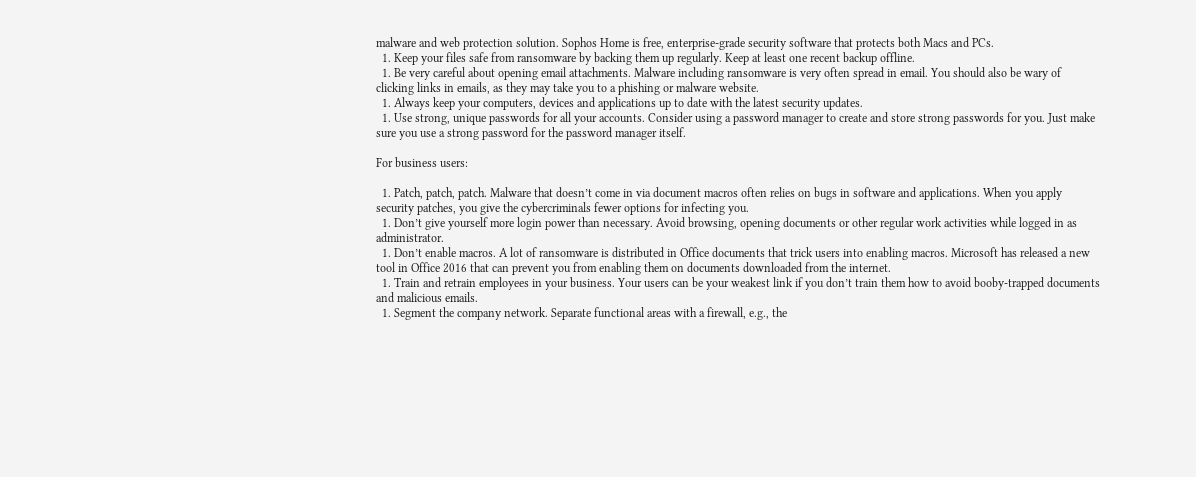malware and web protection solution. Sophos Home is free, enterprise-grade security software that protects both Macs and PCs.
  1. Keep your files safe from ransomware by backing them up regularly. Keep at least one recent backup offline.
  1. Be very careful about opening email attachments. Malware including ransomware is very often spread in email. You should also be wary of clicking links in emails, as they may take you to a phishing or malware website.
  1. Always keep your computers, devices and applications up to date with the latest security updates.
  1. Use strong, unique passwords for all your accounts. Consider using a password manager to create and store strong passwords for you. Just make sure you use a strong password for the password manager itself.

For business users:

  1. Patch, patch, patch. Malware that doesn’t come in via document macros often relies on bugs in software and applications. When you apply security patches, you give the cybercriminals fewer options for infecting you.
  1. Don’t give yourself more login power than necessary. Avoid browsing, opening documents or other regular work activities while logged in as administrator.
  1. Don’t enable macros. A lot of ransomware is distributed in Office documents that trick users into enabling macros. Microsoft has released a new tool in Office 2016 that can prevent you from enabling them on documents downloaded from the internet.
  1. Train and retrain employees in your business. Your users can be your weakest link if you don’t train them how to avoid booby-trapped documents and malicious emails.
  1. Segment the company network. Separate functional areas with a firewall, e.g., the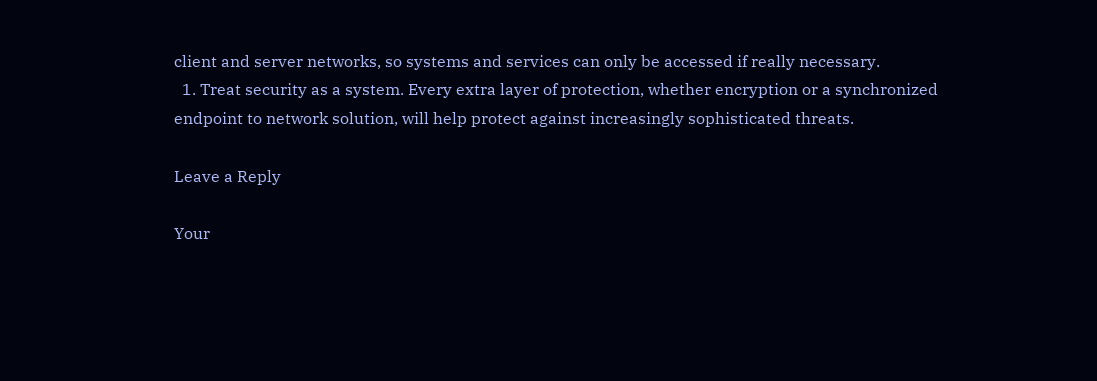client and server networks, so systems and services can only be accessed if really necessary.
  1. Treat security as a system. Every extra layer of protection, whether encryption or a synchronized endpoint to network solution, will help protect against increasingly sophisticated threats.

Leave a Reply

Your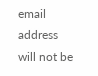email address will not be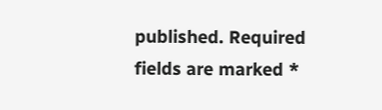published. Required fields are marked *